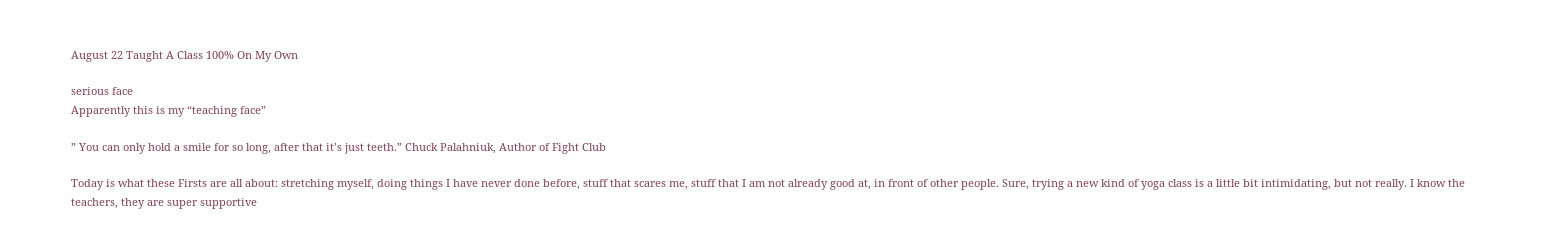August 22 Taught A Class 100% On My Own

serious face
Apparently this is my “teaching face”

” You can only hold a smile for so long, after that it’s just teeth.” Chuck Palahniuk, Author of Fight Club

Today is what these Firsts are all about: stretching myself, doing things I have never done before, stuff that scares me, stuff that I am not already good at, in front of other people. Sure, trying a new kind of yoga class is a little bit intimidating, but not really. I know the teachers, they are super supportive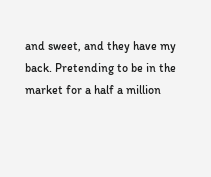and sweet, and they have my back. Pretending to be in the market for a half a million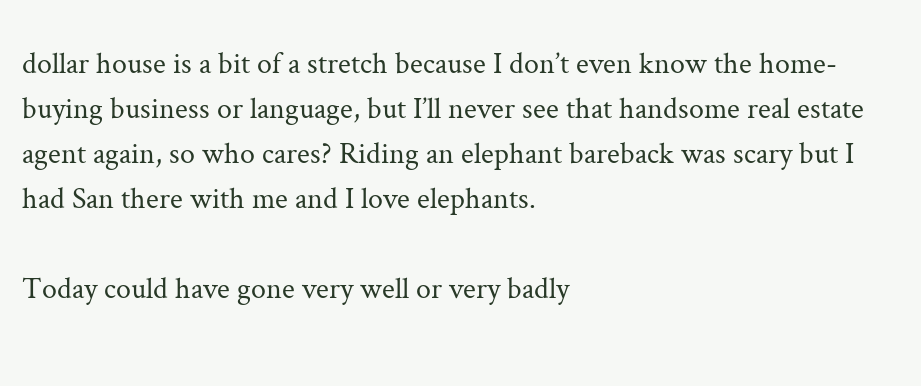dollar house is a bit of a stretch because I don’t even know the home-buying business or language, but I’ll never see that handsome real estate agent again, so who cares? Riding an elephant bareback was scary but I had San there with me and I love elephants.

Today could have gone very well or very badly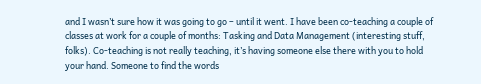and I wasn’t sure how it was going to go – until it went. I have been co-teaching a couple of classes at work for a couple of months: Tasking and Data Management (interesting stuff, folks). Co-teaching is not really teaching, it’s having someone else there with you to hold your hand. Someone to find the words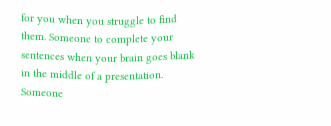for you when you struggle to find them. Someone to complete your sentences when your brain goes blank in the middle of a presentation. Someone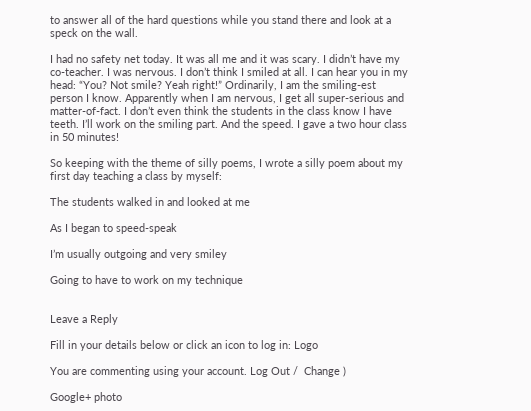to answer all of the hard questions while you stand there and look at a speck on the wall.

I had no safety net today. It was all me and it was scary. I didn’t have my co-teacher. I was nervous. I don’t think I smiled at all. I can hear you in my head: “You? Not smile? Yeah right!” Ordinarily, I am the smiling-est person I know. Apparently when I am nervous, I get all super-serious and matter-of-fact. I don’t even think the students in the class know I have teeth. I’ll work on the smiling part. And the speed. I gave a two hour class in 50 minutes!

So keeping with the theme of silly poems, I wrote a silly poem about my first day teaching a class by myself:

The students walked in and looked at me

As I began to speed-speak

I’m usually outgoing and very smiley

Going to have to work on my technique


Leave a Reply

Fill in your details below or click an icon to log in: Logo

You are commenting using your account. Log Out /  Change )

Google+ photo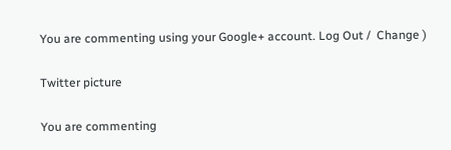You are commenting using your Google+ account. Log Out /  Change )

Twitter picture

You are commenting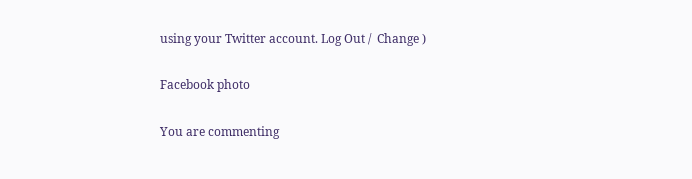using your Twitter account. Log Out /  Change )

Facebook photo

You are commenting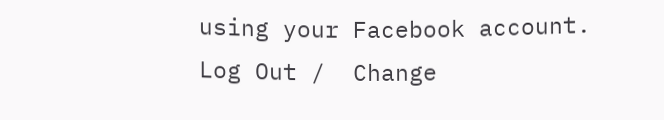using your Facebook account. Log Out /  Change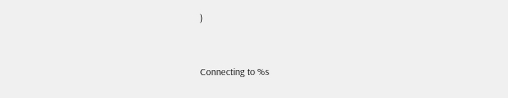)


Connecting to %s